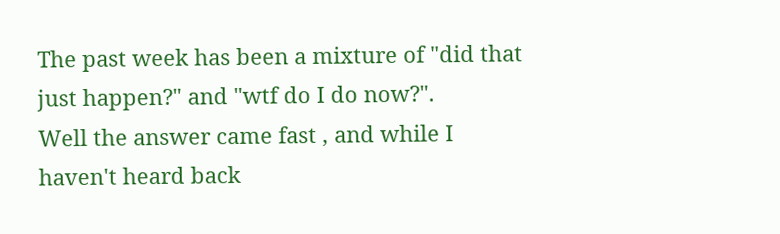The past week has been a mixture of "did that just happen?" and "wtf do I do now?".
Well the answer came fast , and while I haven't heard back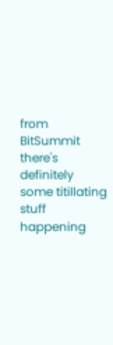from BitSummit there's definitely some titillating stuff happening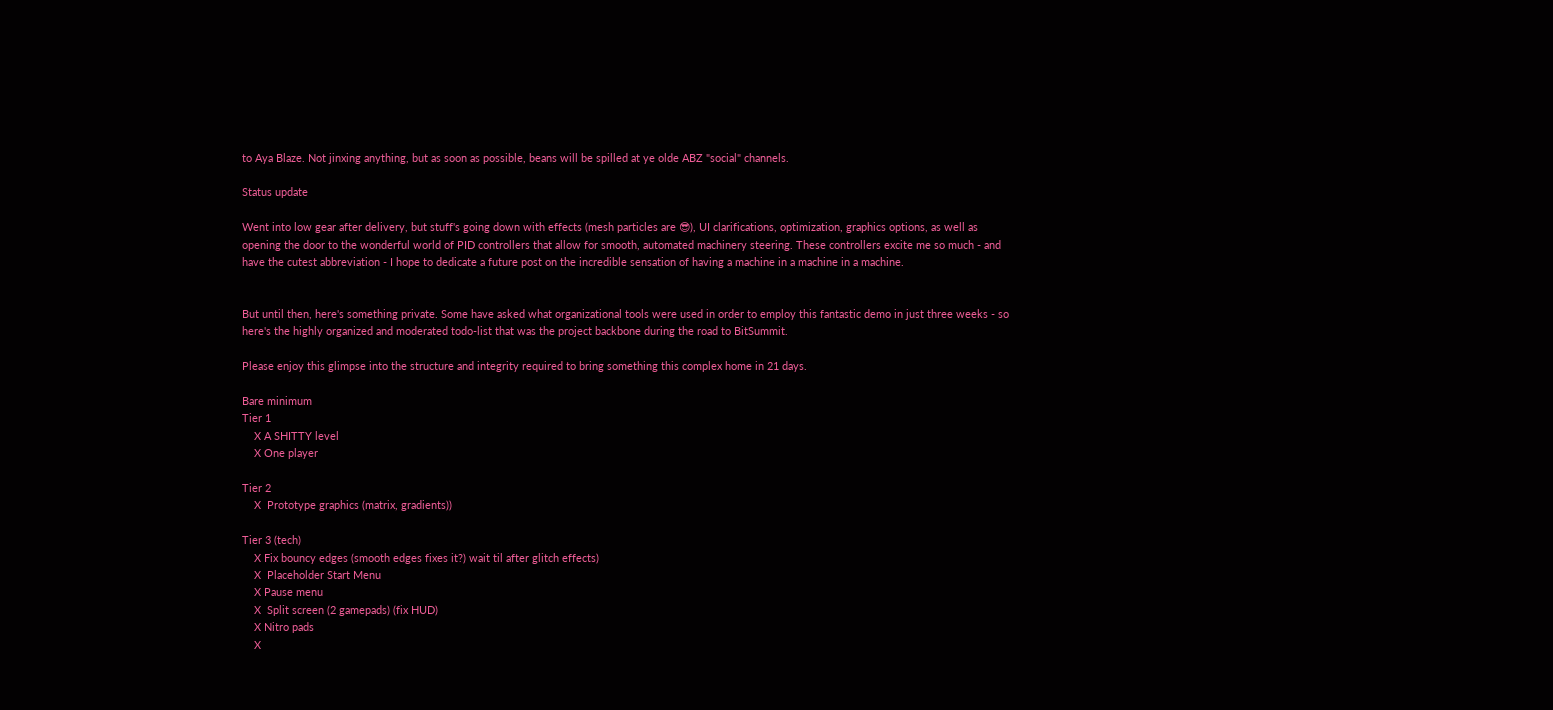to Aya Blaze. Not jinxing anything, but as soon as possible, beans will be spilled at ye olde ABZ "social" channels.

Status update

Went into low gear after delivery, but stuff's going down with effects (mesh particles are 😎), UI clarifications, optimization, graphics options, as well as opening the door to the wonderful world of PID controllers that allow for smooth, automated machinery steering. These controllers excite me so much - and have the cutest abbreviation - I hope to dedicate a future post on the incredible sensation of having a machine in a machine in a machine.


But until then, here's something private. Some have asked what organizational tools were used in order to employ this fantastic demo in just three weeks - so here's the highly organized and moderated todo-list that was the project backbone during the road to BitSummit.

Please enjoy this glimpse into the structure and integrity required to bring something this complex home in 21 days.

Bare minimum
Tier 1
    X A SHITTY level
    X One player

Tier 2
    X  Prototype graphics (matrix, gradients))

Tier 3 (tech)
    X Fix bouncy edges (smooth edges fixes it?) wait til after glitch effects)
    X  Placeholder Start Menu
    X Pause menu
    X  Split screen (2 gamepads) (fix HUD)
    X Nitro pads
    X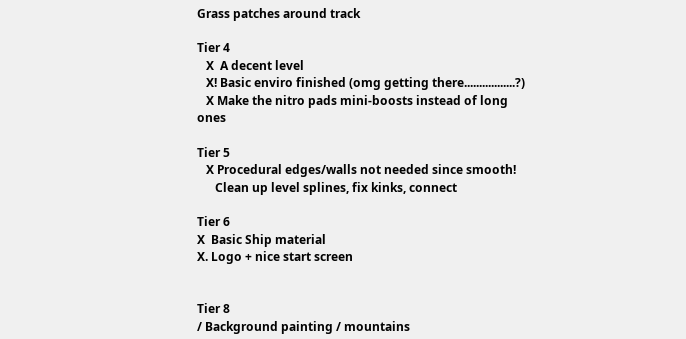Grass patches around track

Tier 4
   X  A decent level
   X! Basic enviro finished (omg getting there.................?)
   X Make the nitro pads mini-boosts instead of long ones

Tier 5
   X Procedural edges/walls not needed since smooth!
      Clean up level splines, fix kinks, connect

Tier 6
X  Basic Ship material
X. Logo + nice start screen


Tier 8
/ Background painting / mountains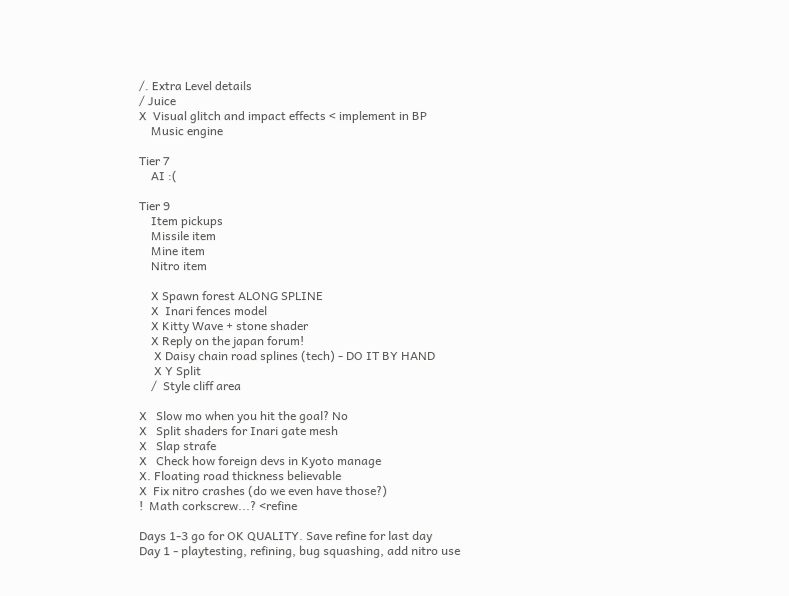/. Extra Level details
/ Juice
X  Visual glitch and impact effects < implement in BP
    Music engine

Tier 7
    AI :(

Tier 9
    Item pickups
    Missile item
    Mine item
    Nitro item

    X Spawn forest ALONG SPLINE
    X  Inari fences model
    X Kitty Wave + stone shader
    X Reply on the japan forum!
     X Daisy chain road splines (tech) - DO IT BY HAND
     X Y Split
    /  Style cliff area

X   Slow mo when you hit the goal? No
X   Split shaders for Inari gate mesh
X   Slap strafe
X   Check how foreign devs in Kyoto manage
X. Floating road thickness believable
X  Fix nitro crashes (do we even have those?)
!  Math corkscrew...? <refine

Days 1-3 go for OK QUALITY. Save refine for last day
Day 1 - playtesting, refining, bug squashing, add nitro use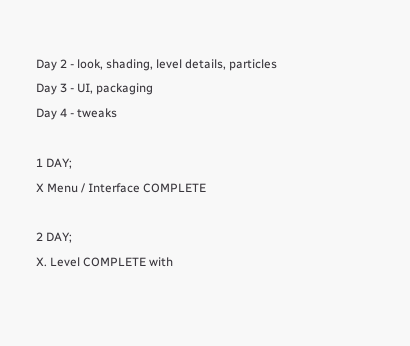Day 2 - look, shading, level details, particles
Day 3 - UI, packaging
Day 4 - tweaks

1 DAY;
X Menu / Interface COMPLETE

2 DAY;
X. Level COMPLETE with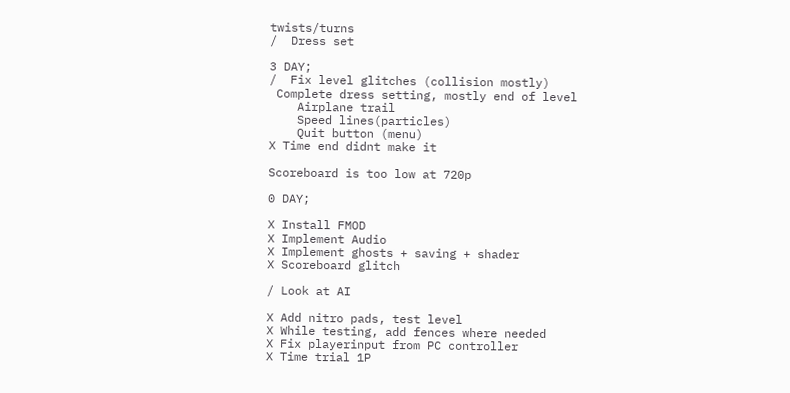twists/turns
/  Dress set

3 DAY;
/  Fix level glitches (collision mostly)
 Complete dress setting, mostly end of level
    Airplane trail
    Speed lines(particles)
    Quit button (menu)
X Time end didnt make it

Scoreboard is too low at 720p

0 DAY;

X Install FMOD
X Implement Audio
X Implement ghosts + saving + shader
X Scoreboard glitch

/ Look at AI

X Add nitro pads, test level
X While testing, add fences where needed
X Fix playerinput from PC controller
X Time trial 1P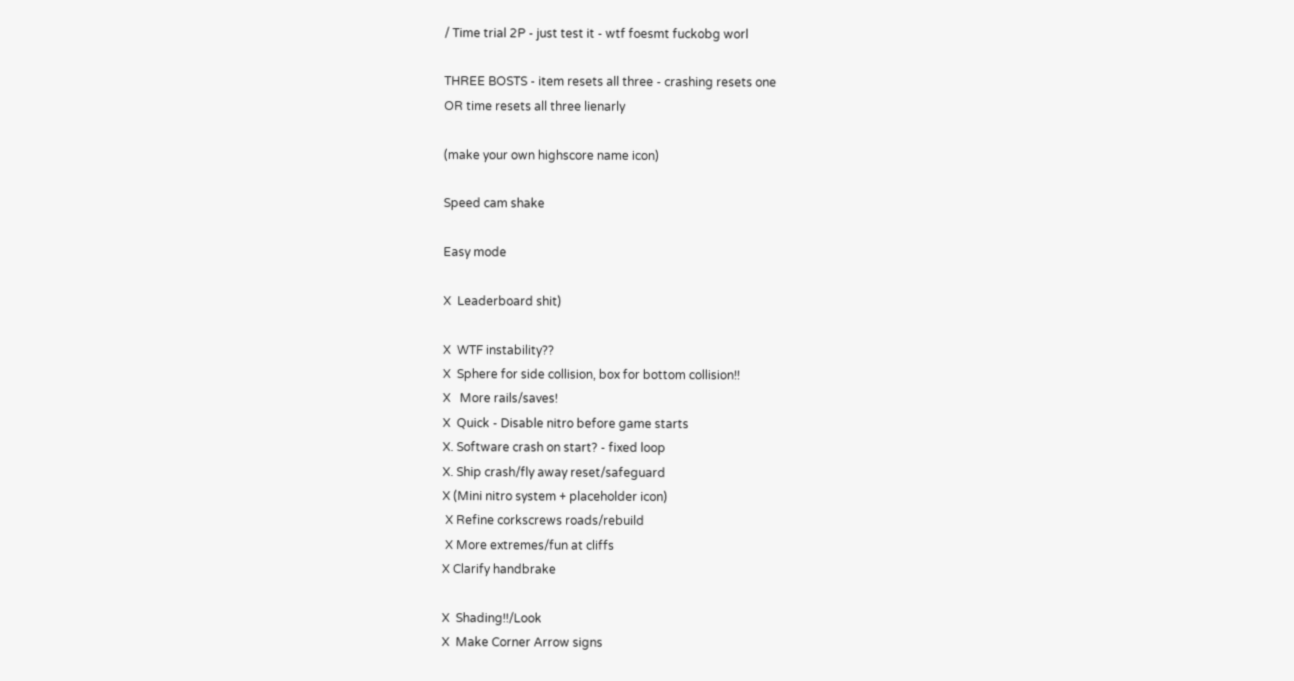/ Time trial 2P - just test it - wtf foesmt fuckobg worl

THREE BOSTS - item resets all three - crashing resets one
OR time resets all three lienarly

(make your own highscore name icon)

Speed cam shake

Easy mode

X  Leaderboard shit)

X  WTF instability??
X  Sphere for side collision, box for bottom collision!!
X   More rails/saves!
X  Quick - Disable nitro before game starts
X. Software crash on start? - fixed loop
X. Ship crash/fly away reset/safeguard
X (Mini nitro system + placeholder icon)
 X Refine corkscrews roads/rebuild
 X More extremes/fun at cliffs
X Clarify handbrake

X  Shading!!/Look
X  Make Corner Arrow signs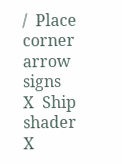/  Place corner arrow signs
X  Ship shader
X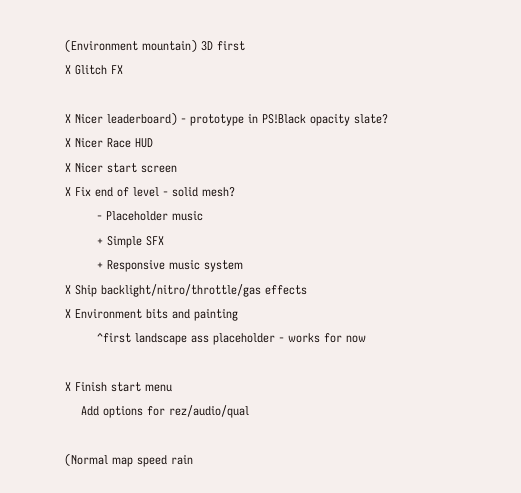(Environment mountain) 3D first
X Glitch FX

X Nicer leaderboard) - prototype in PS!Black opacity slate?
X Nicer Race HUD
X Nicer start screen
X Fix end of level - solid mesh?
        - Placeholder music
        + Simple SFX
        + Responsive music system
X Ship backlight/nitro/throttle/gas effects
X Environment bits and painting
        ^first landscape ass placeholder - works for now

X Finish start menu
    Add options for rez/audio/qual

(Normal map speed rain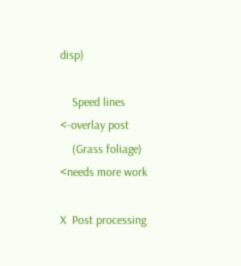disp)

    Speed lines <-overlay post
    (Grass foliage) <needs more work

X  Post processing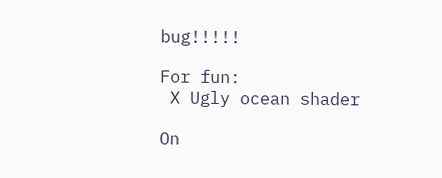bug!!!!!

For fun:
 X Ugly ocean shader

On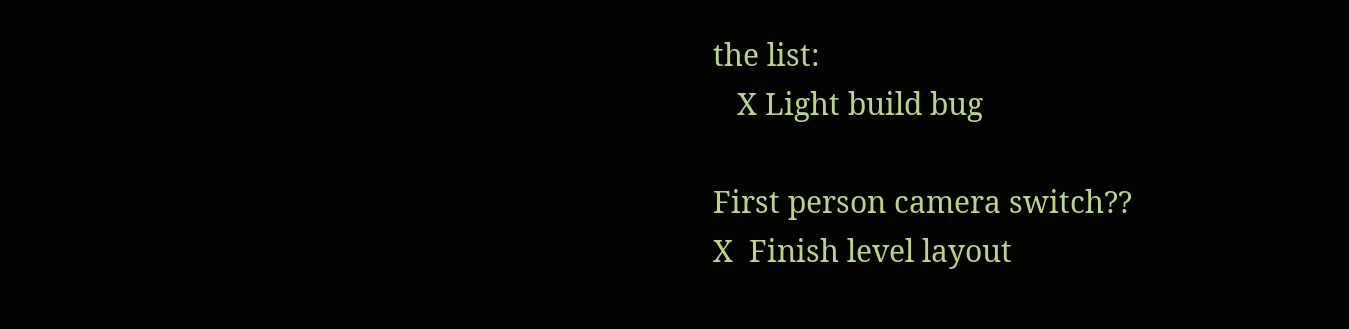the list:
   X Light build bug

First person camera switch??
X  Finish level layout